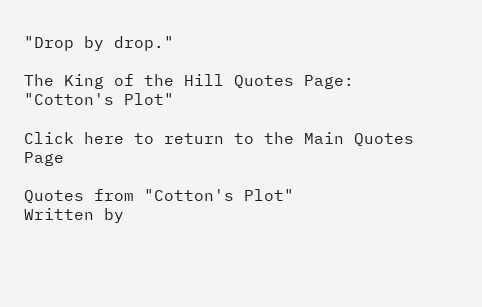"Drop by drop."

The King of the Hill Quotes Page: "Cotton's Plot"

Click here to return to the Main Quotes Page

Quotes from "Cotton's Plot"
Written by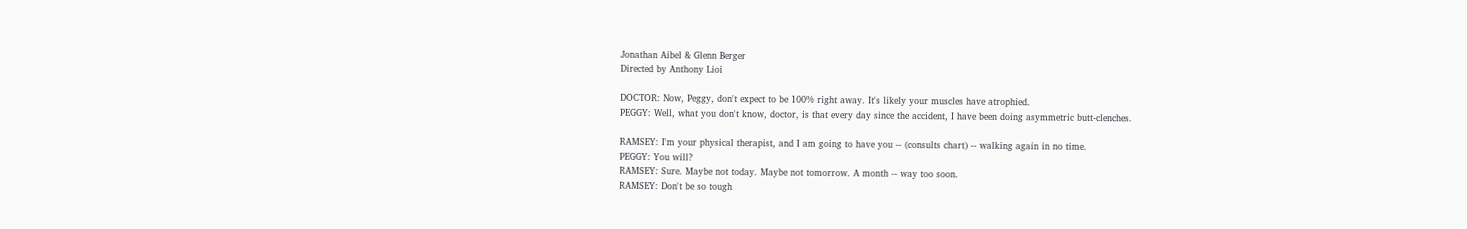Jonathan Aibel & Glenn Berger
Directed by Anthony Lioi

DOCTOR: Now, Peggy, don't expect to be 100% right away. It's likely your muscles have atrophied.
PEGGY: Well, what you don't know, doctor, is that every day since the accident, I have been doing asymmetric butt-clenches.

RAMSEY: I'm your physical therapist, and I am going to have you -- (consults chart) -- walking again in no time.
PEGGY: You will?
RAMSEY: Sure. Maybe not today. Maybe not tomorrow. A month -- way too soon.
RAMSEY: Don't be so tough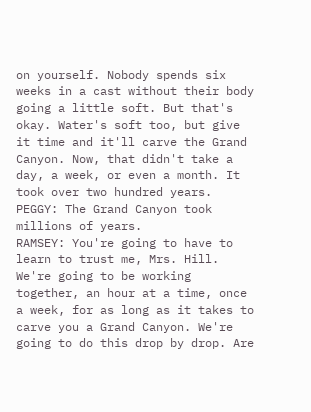on yourself. Nobody spends six weeks in a cast without their body going a little soft. But that's okay. Water's soft too, but give it time and it'll carve the Grand Canyon. Now, that didn't take a day, a week, or even a month. It took over two hundred years.
PEGGY: The Grand Canyon took millions of years.
RAMSEY: You're going to have to learn to trust me, Mrs. Hill. We're going to be working together, an hour at a time, once a week, for as long as it takes to carve you a Grand Canyon. We're going to do this drop by drop. Are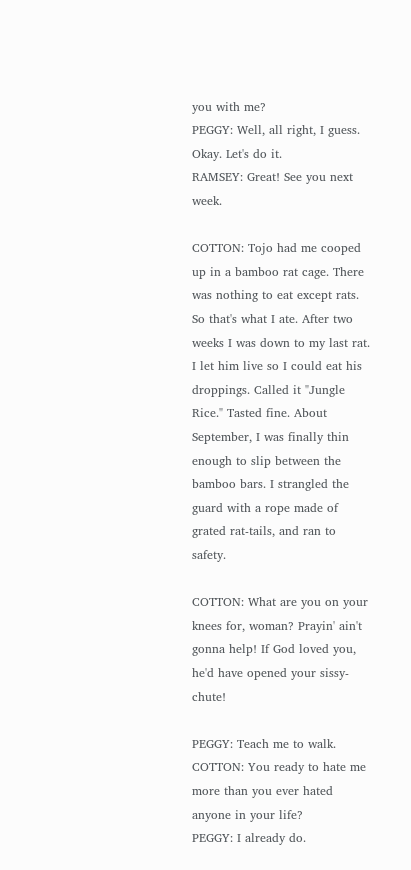you with me?
PEGGY: Well, all right, I guess. Okay. Let's do it.
RAMSEY: Great! See you next week.

COTTON: Tojo had me cooped up in a bamboo rat cage. There was nothing to eat except rats. So that's what I ate. After two weeks I was down to my last rat. I let him live so I could eat his droppings. Called it "Jungle Rice." Tasted fine. About September, I was finally thin enough to slip between the bamboo bars. I strangled the guard with a rope made of grated rat-tails, and ran to safety.

COTTON: What are you on your knees for, woman? Prayin' ain't gonna help! If God loved you, he'd have opened your sissy-chute!

PEGGY: Teach me to walk.
COTTON: You ready to hate me more than you ever hated anyone in your life?
PEGGY: I already do.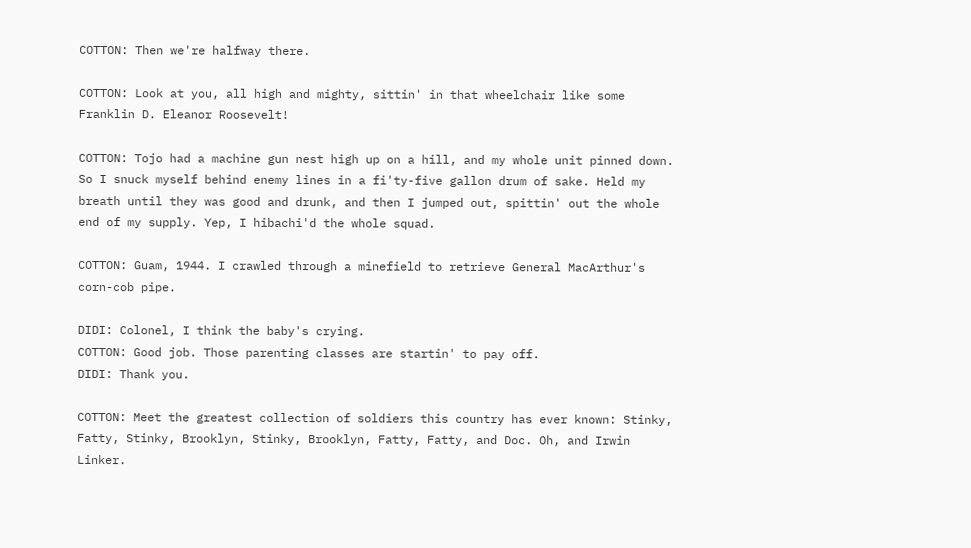COTTON: Then we're halfway there.

COTTON: Look at you, all high and mighty, sittin' in that wheelchair like some Franklin D. Eleanor Roosevelt!

COTTON: Tojo had a machine gun nest high up on a hill, and my whole unit pinned down. So I snuck myself behind enemy lines in a fi'ty-five gallon drum of sake. Held my breath until they was good and drunk, and then I jumped out, spittin' out the whole end of my supply. Yep, I hibachi'd the whole squad.

COTTON: Guam, 1944. I crawled through a minefield to retrieve General MacArthur's corn-cob pipe.

DIDI: Colonel, I think the baby's crying.
COTTON: Good job. Those parenting classes are startin' to pay off.
DIDI: Thank you.

COTTON: Meet the greatest collection of soldiers this country has ever known: Stinky, Fatty, Stinky, Brooklyn, Stinky, Brooklyn, Fatty, Fatty, and Doc. Oh, and Irwin Linker.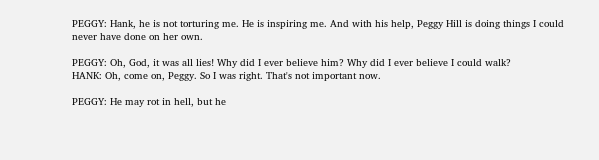PEGGY: Hank, he is not torturing me. He is inspiring me. And with his help, Peggy Hill is doing things I could never have done on her own.

PEGGY: Oh, God, it was all lies! Why did I ever believe him? Why did I ever believe I could walk?
HANK: Oh, come on, Peggy. So I was right. That's not important now.

PEGGY: He may rot in hell, but he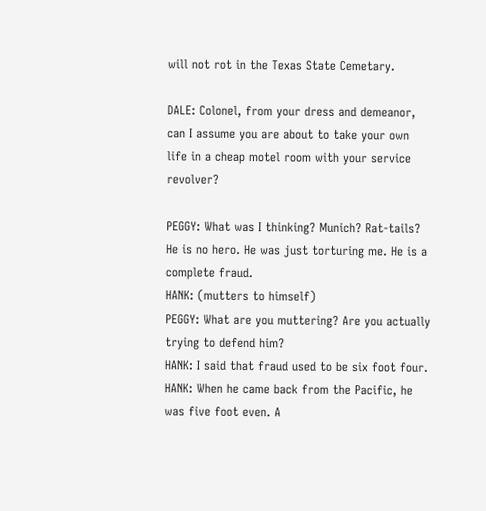will not rot in the Texas State Cemetary.

DALE: Colonel, from your dress and demeanor, can I assume you are about to take your own life in a cheap motel room with your service revolver?

PEGGY: What was I thinking? Munich? Rat-tails? He is no hero. He was just torturing me. He is a complete fraud.
HANK: (mutters to himself)
PEGGY: What are you muttering? Are you actually trying to defend him?
HANK: I said that fraud used to be six foot four.
HANK: When he came back from the Pacific, he was five foot even. A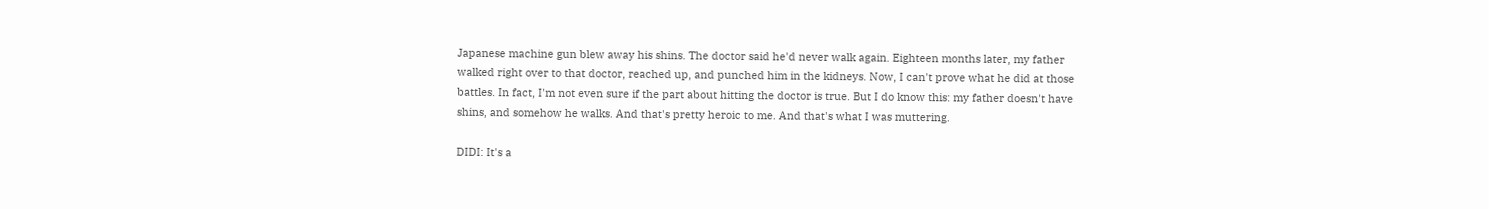Japanese machine gun blew away his shins. The doctor said he'd never walk again. Eighteen months later, my father walked right over to that doctor, reached up, and punched him in the kidneys. Now, I can't prove what he did at those battles. In fact, I'm not even sure if the part about hitting the doctor is true. But I do know this: my father doesn't have shins, and somehow he walks. And that's pretty heroic to me. And that's what I was muttering.

DIDI: It's a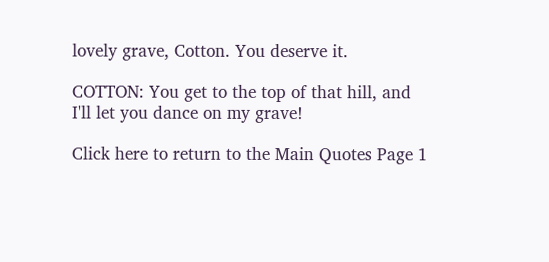lovely grave, Cotton. You deserve it.

COTTON: You get to the top of that hill, and I'll let you dance on my grave!

Click here to return to the Main Quotes Page 1